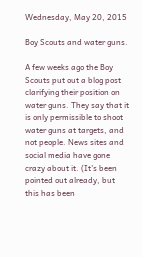Wednesday, May 20, 2015

Boy Scouts and water guns.

A few weeks ago the Boy Scouts put out a blog post clarifying their position on water guns. They say that it is only permissible to shoot water guns at targets, and not people. News sites and social media have gone crazy about it. (It's been pointed out already, but this has been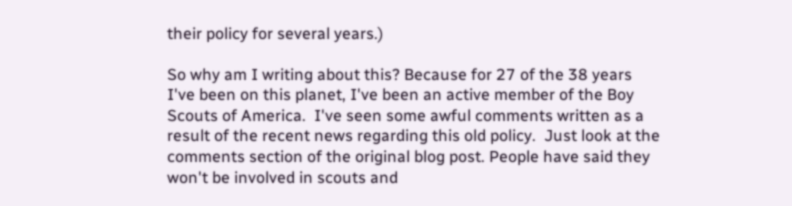their policy for several years.)

So why am I writing about this? Because for 27 of the 38 years I've been on this planet, I've been an active member of the Boy Scouts of America.  I've seen some awful comments written as a result of the recent news regarding this old policy.  Just look at the comments section of the original blog post. People have said they won't be involved in scouts and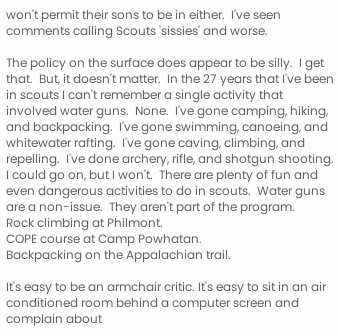won't permit their sons to be in either.  I've seen comments calling Scouts 'sissies' and worse.

The policy on the surface does appear to be silly.  I get that.  But, it doesn't matter.  In the 27 years that I've been in scouts I can't remember a single activity that involved water guns.  None.  I've gone camping, hiking, and backpacking.  I've gone swimming, canoeing, and whitewater rafting.  I've gone caving, climbing, and repelling.  I've done archery, rifle, and shotgun shooting.  I could go on, but I won't.  There are plenty of fun and even dangerous activities to do in scouts.  Water guns are a non-issue.  They aren't part of the program.
Rock climbing at Philmont.
COPE course at Camp Powhatan.
Backpacking on the Appalachian trail.

It's easy to be an armchair critic. It's easy to sit in an air conditioned room behind a computer screen and complain about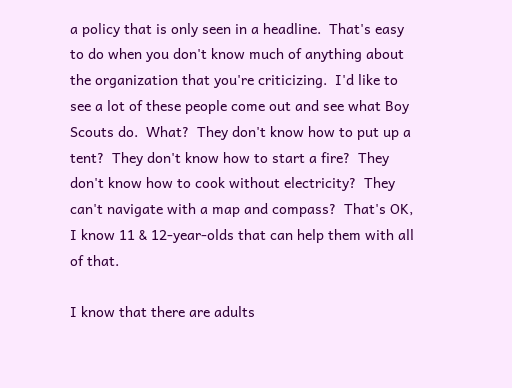a policy that is only seen in a headline.  That's easy to do when you don't know much of anything about the organization that you're criticizing.  I'd like to see a lot of these people come out and see what Boy Scouts do.  What?  They don't know how to put up a tent?  They don't know how to start a fire?  They don't know how to cook without electricity?  They can't navigate with a map and compass?  That's OK, I know 11 & 12-year-olds that can help them with all of that.

I know that there are adults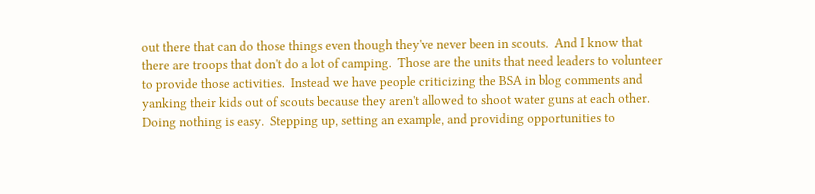out there that can do those things even though they've never been in scouts.  And I know that there are troops that don't do a lot of camping.  Those are the units that need leaders to volunteer to provide those activities.  Instead we have people criticizing the BSA in blog comments and yanking their kids out of scouts because they aren't allowed to shoot water guns at each other.  Doing nothing is easy.  Stepping up, setting an example, and providing opportunities to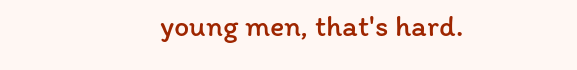young men, that's hard.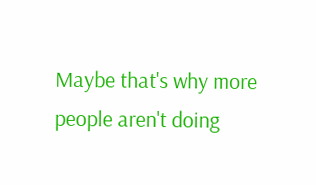Maybe that's why more people aren't doing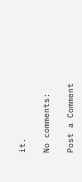it.

No comments:

Post a Comment